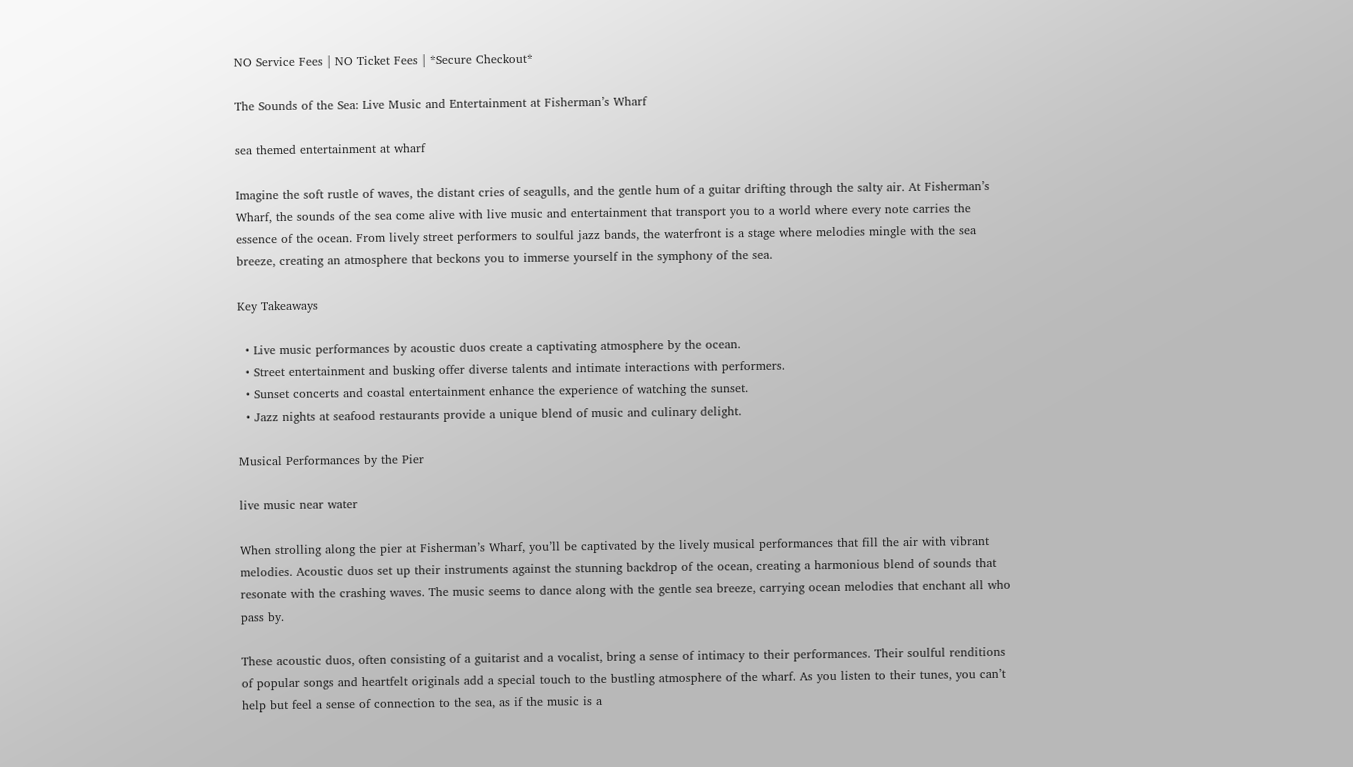NO Service Fees | NO Ticket Fees | *Secure Checkout*

The Sounds of the Sea: Live Music and Entertainment at Fisherman’s Wharf

sea themed entertainment at wharf

Imagine the soft rustle of waves, the distant cries of seagulls, and the gentle hum of a guitar drifting through the salty air. At Fisherman’s Wharf, the sounds of the sea come alive with live music and entertainment that transport you to a world where every note carries the essence of the ocean. From lively street performers to soulful jazz bands, the waterfront is a stage where melodies mingle with the sea breeze, creating an atmosphere that beckons you to immerse yourself in the symphony of the sea.

Key Takeaways

  • Live music performances by acoustic duos create a captivating atmosphere by the ocean.
  • Street entertainment and busking offer diverse talents and intimate interactions with performers.
  • Sunset concerts and coastal entertainment enhance the experience of watching the sunset.
  • Jazz nights at seafood restaurants provide a unique blend of music and culinary delight.

Musical Performances by the Pier

live music near water

When strolling along the pier at Fisherman’s Wharf, you’ll be captivated by the lively musical performances that fill the air with vibrant melodies. Acoustic duos set up their instruments against the stunning backdrop of the ocean, creating a harmonious blend of sounds that resonate with the crashing waves. The music seems to dance along with the gentle sea breeze, carrying ocean melodies that enchant all who pass by.

These acoustic duos, often consisting of a guitarist and a vocalist, bring a sense of intimacy to their performances. Their soulful renditions of popular songs and heartfelt originals add a special touch to the bustling atmosphere of the wharf. As you listen to their tunes, you can’t help but feel a sense of connection to the sea, as if the music is a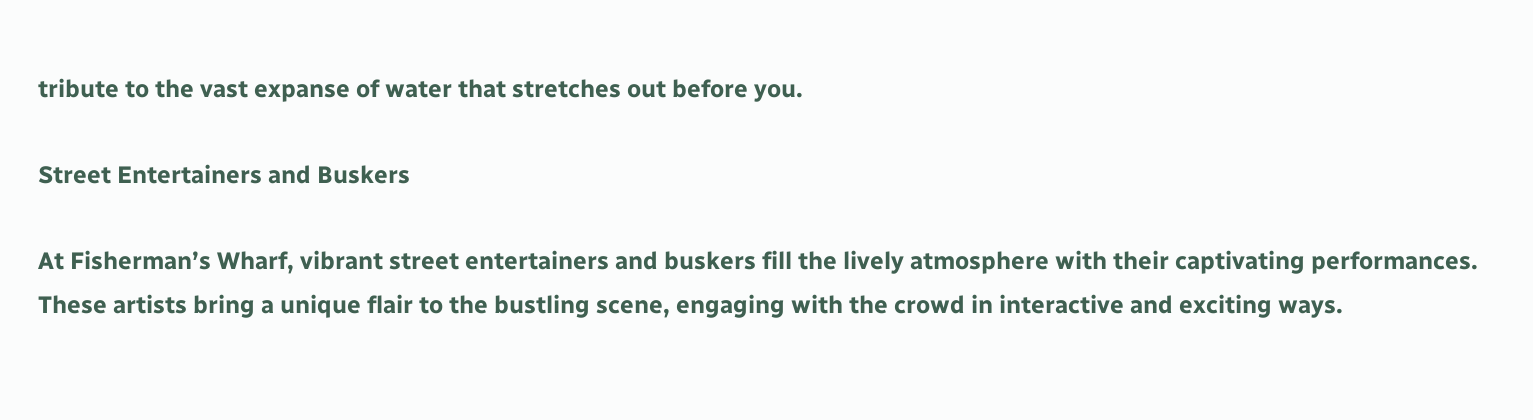tribute to the vast expanse of water that stretches out before you.

Street Entertainers and Buskers

At Fisherman’s Wharf, vibrant street entertainers and buskers fill the lively atmosphere with their captivating performances. These artists bring a unique flair to the bustling scene, engaging with the crowd in interactive and exciting ways.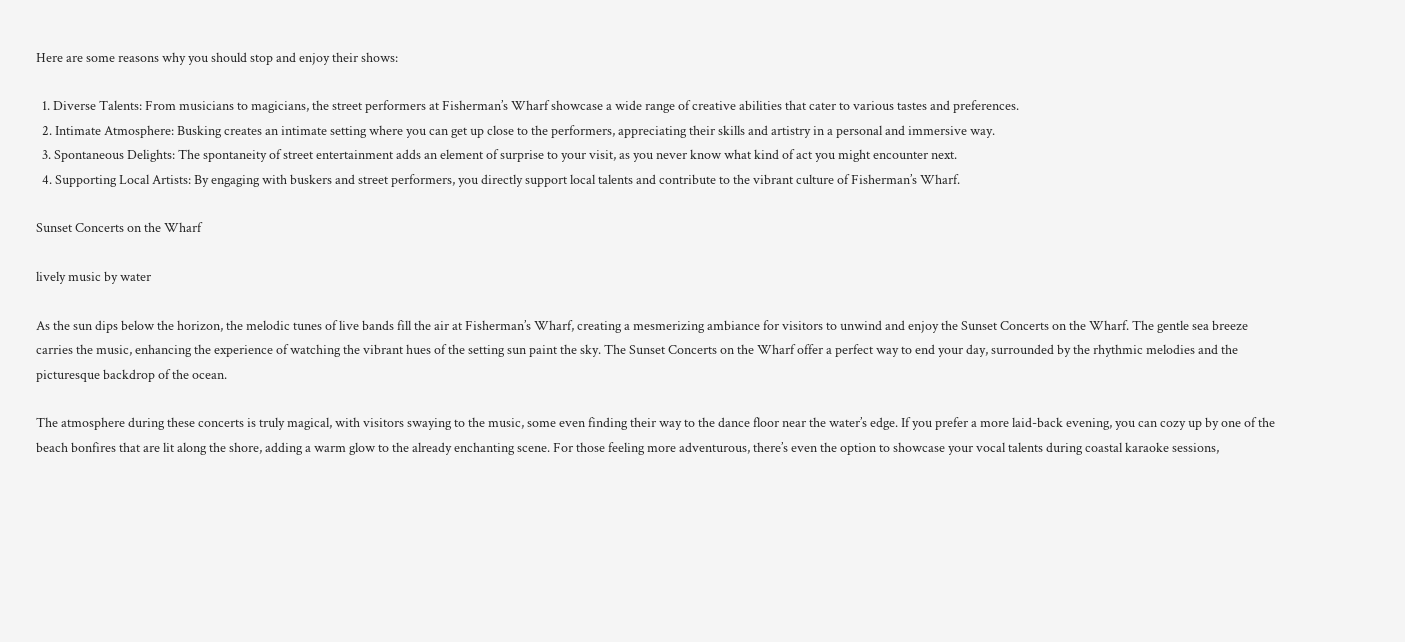Here are some reasons why you should stop and enjoy their shows:

  1. Diverse Talents: From musicians to magicians, the street performers at Fisherman’s Wharf showcase a wide range of creative abilities that cater to various tastes and preferences.
  2. Intimate Atmosphere: Busking creates an intimate setting where you can get up close to the performers, appreciating their skills and artistry in a personal and immersive way.
  3. Spontaneous Delights: The spontaneity of street entertainment adds an element of surprise to your visit, as you never know what kind of act you might encounter next.
  4. Supporting Local Artists: By engaging with buskers and street performers, you directly support local talents and contribute to the vibrant culture of Fisherman’s Wharf.

Sunset Concerts on the Wharf

lively music by water

As the sun dips below the horizon, the melodic tunes of live bands fill the air at Fisherman’s Wharf, creating a mesmerizing ambiance for visitors to unwind and enjoy the Sunset Concerts on the Wharf. The gentle sea breeze carries the music, enhancing the experience of watching the vibrant hues of the setting sun paint the sky. The Sunset Concerts on the Wharf offer a perfect way to end your day, surrounded by the rhythmic melodies and the picturesque backdrop of the ocean.

The atmosphere during these concerts is truly magical, with visitors swaying to the music, some even finding their way to the dance floor near the water’s edge. If you prefer a more laid-back evening, you can cozy up by one of the beach bonfires that are lit along the shore, adding a warm glow to the already enchanting scene. For those feeling more adventurous, there’s even the option to showcase your vocal talents during coastal karaoke sessions,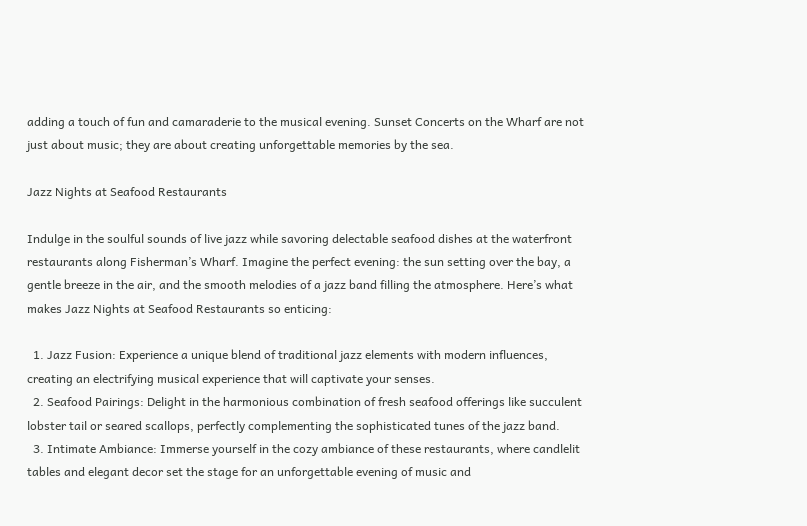adding a touch of fun and camaraderie to the musical evening. Sunset Concerts on the Wharf are not just about music; they are about creating unforgettable memories by the sea.

Jazz Nights at Seafood Restaurants

Indulge in the soulful sounds of live jazz while savoring delectable seafood dishes at the waterfront restaurants along Fisherman’s Wharf. Imagine the perfect evening: the sun setting over the bay, a gentle breeze in the air, and the smooth melodies of a jazz band filling the atmosphere. Here’s what makes Jazz Nights at Seafood Restaurants so enticing:

  1. Jazz Fusion: Experience a unique blend of traditional jazz elements with modern influences, creating an electrifying musical experience that will captivate your senses.
  2. Seafood Pairings: Delight in the harmonious combination of fresh seafood offerings like succulent lobster tail or seared scallops, perfectly complementing the sophisticated tunes of the jazz band.
  3. Intimate Ambiance: Immerse yourself in the cozy ambiance of these restaurants, where candlelit tables and elegant decor set the stage for an unforgettable evening of music and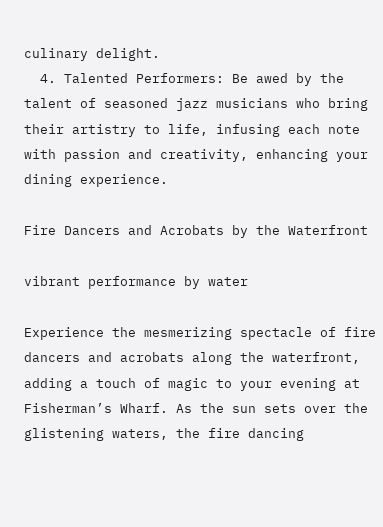culinary delight.
  4. Talented Performers: Be awed by the talent of seasoned jazz musicians who bring their artistry to life, infusing each note with passion and creativity, enhancing your dining experience.

Fire Dancers and Acrobats by the Waterfront

vibrant performance by water

Experience the mesmerizing spectacle of fire dancers and acrobats along the waterfront, adding a touch of magic to your evening at Fisherman’s Wharf. As the sun sets over the glistening waters, the fire dancing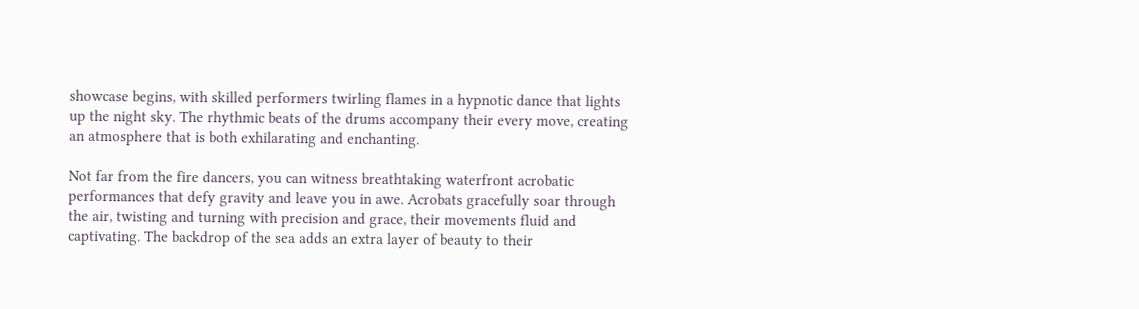showcase begins, with skilled performers twirling flames in a hypnotic dance that lights up the night sky. The rhythmic beats of the drums accompany their every move, creating an atmosphere that is both exhilarating and enchanting.

Not far from the fire dancers, you can witness breathtaking waterfront acrobatic performances that defy gravity and leave you in awe. Acrobats gracefully soar through the air, twisting and turning with precision and grace, their movements fluid and captivating. The backdrop of the sea adds an extra layer of beauty to their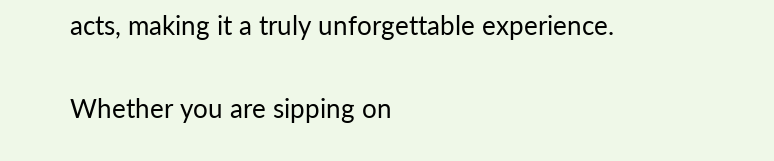acts, making it a truly unforgettable experience.

Whether you are sipping on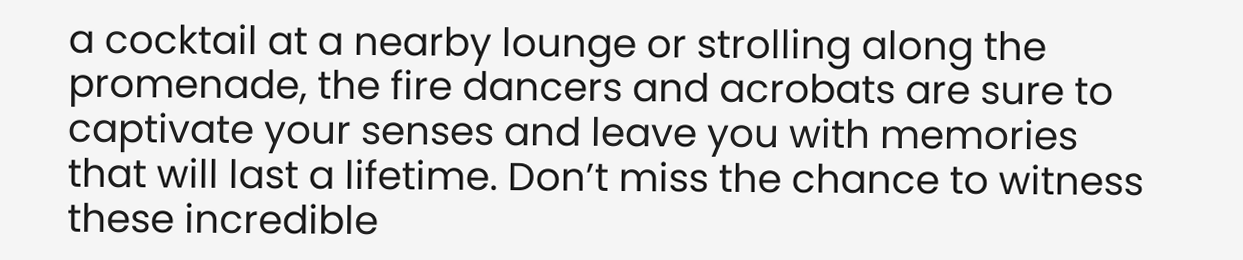a cocktail at a nearby lounge or strolling along the promenade, the fire dancers and acrobats are sure to captivate your senses and leave you with memories that will last a lifetime. Don’t miss the chance to witness these incredible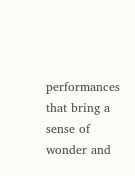performances that bring a sense of wonder and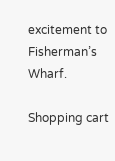excitement to Fisherman’s Wharf.

Shopping cart